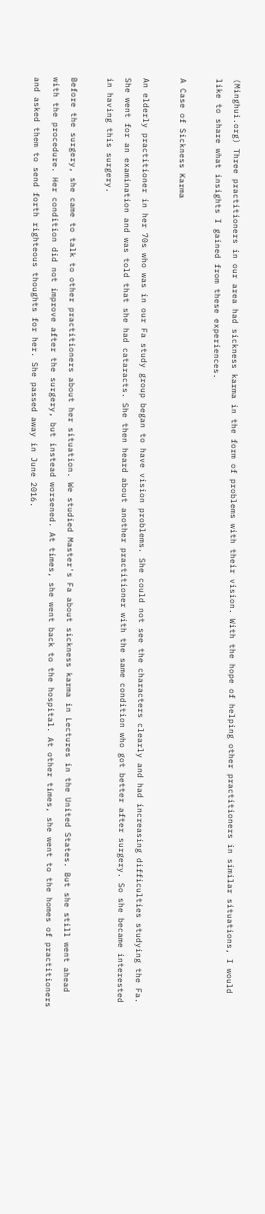(Minghui.org) Three practitioners in our area had sickness karma in the form of problems with their vision. With the hope of helping other practitioners in similar situations, I would like to share what insights I gained from these experiences.

A Case of Sickness Karma

An elderly practitioner in her 70s who was in our Fa study group began to have vision problems. She could not see the characters clearly and had increasing difficulties studying the Fa. She went for an examination and was told that she had cataracts. She then heard about another practitioner with the same condition who got better after surgery. So she became interested in having this surgery.

Before the surgery, she came to talk to other practitioners about her situation. We studied Master's Fa about sickness karma in Lectures in the United States. But she still went ahead with the procedure. Her condition did not improve after the surgery, but instead worsened. At times, she went back to the hospital. At other times, she went to the homes of practitioners and asked them to send forth righteous thoughts for her. She passed away in June 2016.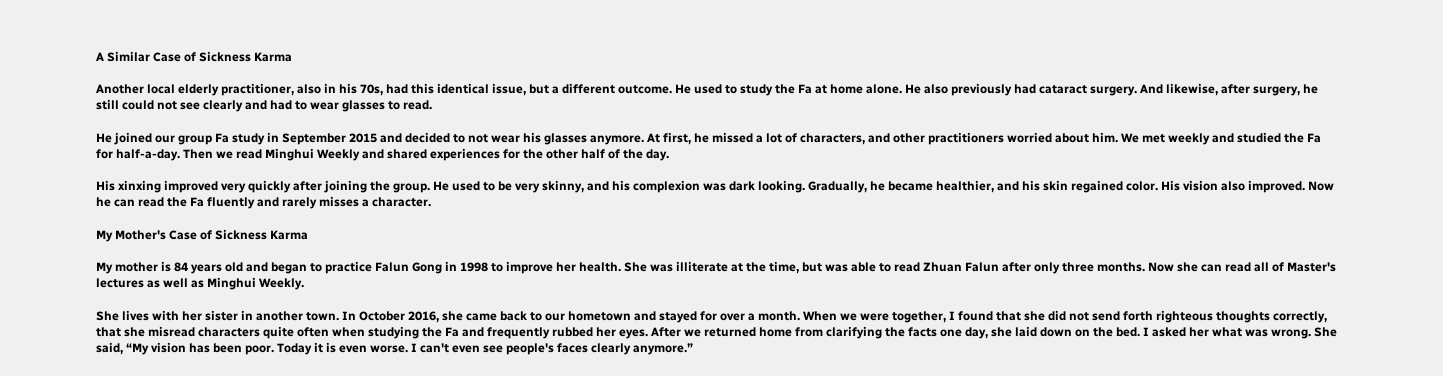A Similar Case of Sickness Karma

Another local elderly practitioner, also in his 70s, had this identical issue, but a different outcome. He used to study the Fa at home alone. He also previously had cataract surgery. And likewise, after surgery, he still could not see clearly and had to wear glasses to read.

He joined our group Fa study in September 2015 and decided to not wear his glasses anymore. At first, he missed a lot of characters, and other practitioners worried about him. We met weekly and studied the Fa for half-a-day. Then we read Minghui Weekly and shared experiences for the other half of the day.

His xinxing improved very quickly after joining the group. He used to be very skinny, and his complexion was dark looking. Gradually, he became healthier, and his skin regained color. His vision also improved. Now he can read the Fa fluently and rarely misses a character.

My Mother's Case of Sickness Karma

My mother is 84 years old and began to practice Falun Gong in 1998 to improve her health. She was illiterate at the time, but was able to read Zhuan Falun after only three months. Now she can read all of Master's lectures as well as Minghui Weekly.

She lives with her sister in another town. In October 2016, she came back to our hometown and stayed for over a month. When we were together, I found that she did not send forth righteous thoughts correctly, that she misread characters quite often when studying the Fa and frequently rubbed her eyes. After we returned home from clarifying the facts one day, she laid down on the bed. I asked her what was wrong. She said, “My vision has been poor. Today it is even worse. I can't even see people's faces clearly anymore.”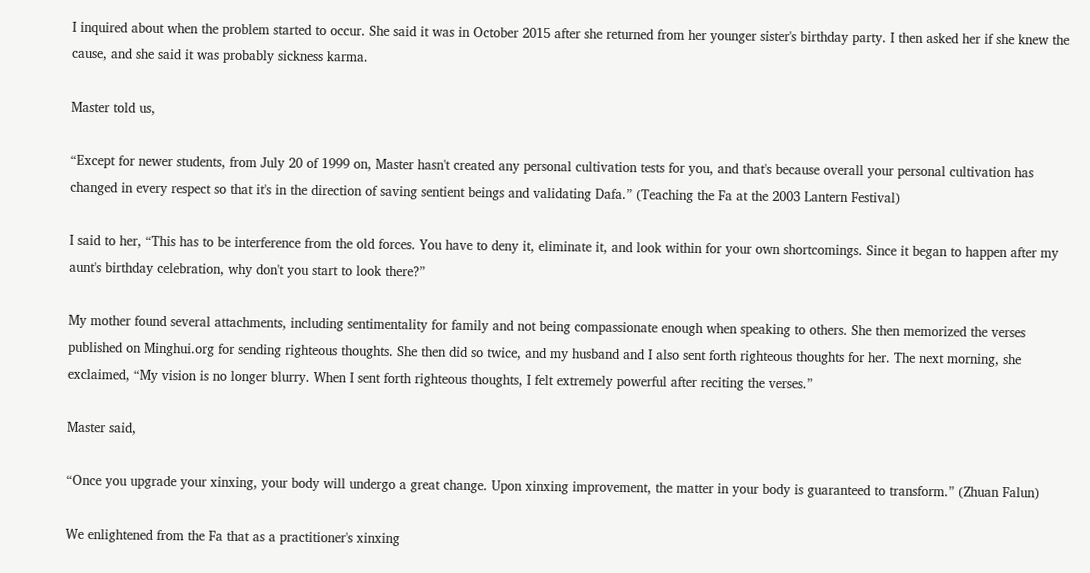I inquired about when the problem started to occur. She said it was in October 2015 after she returned from her younger sister's birthday party. I then asked her if she knew the cause, and she said it was probably sickness karma.

Master told us,

“Except for newer students, from July 20 of 1999 on, Master hasn't created any personal cultivation tests for you, and that's because overall your personal cultivation has changed in every respect so that it's in the direction of saving sentient beings and validating Dafa.” (Teaching the Fa at the 2003 Lantern Festival)

I said to her, “This has to be interference from the old forces. You have to deny it, eliminate it, and look within for your own shortcomings. Since it began to happen after my aunt's birthday celebration, why don't you start to look there?”

My mother found several attachments, including sentimentality for family and not being compassionate enough when speaking to others. She then memorized the verses published on Minghui.org for sending righteous thoughts. She then did so twice, and my husband and I also sent forth righteous thoughts for her. The next morning, she exclaimed, “My vision is no longer blurry. When I sent forth righteous thoughts, I felt extremely powerful after reciting the verses.”

Master said,

“Once you upgrade your xinxing, your body will undergo a great change. Upon xinxing improvement, the matter in your body is guaranteed to transform.” (Zhuan Falun)

We enlightened from the Fa that as a practitioner's xinxing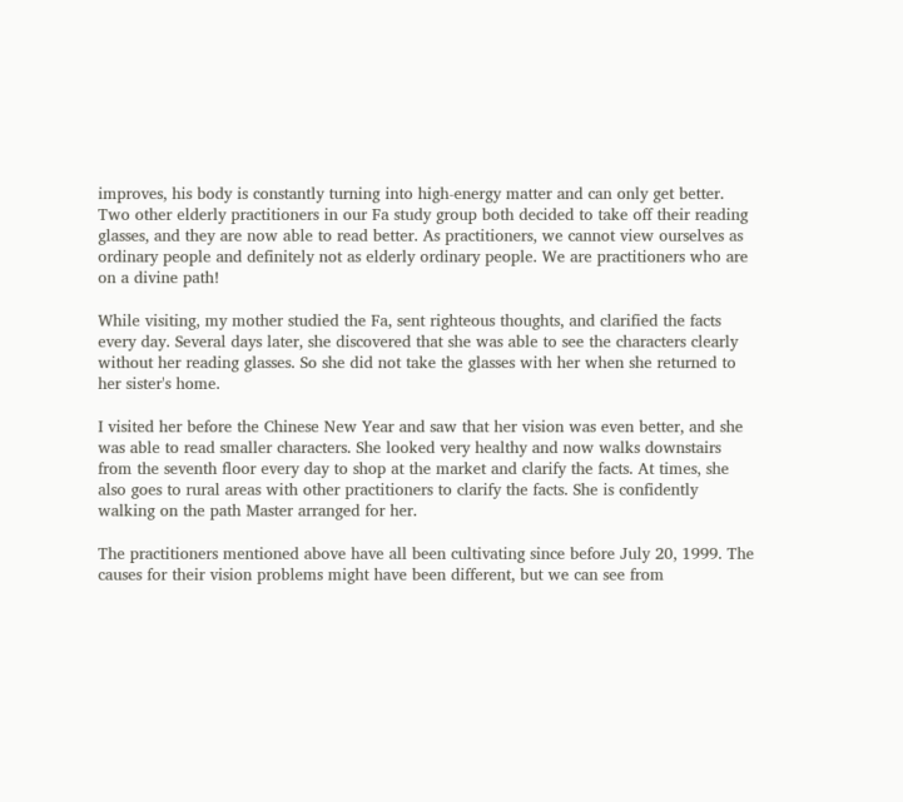improves, his body is constantly turning into high-energy matter and can only get better. Two other elderly practitioners in our Fa study group both decided to take off their reading glasses, and they are now able to read better. As practitioners, we cannot view ourselves as ordinary people and definitely not as elderly ordinary people. We are practitioners who are on a divine path!

While visiting, my mother studied the Fa, sent righteous thoughts, and clarified the facts every day. Several days later, she discovered that she was able to see the characters clearly without her reading glasses. So she did not take the glasses with her when she returned to her sister's home.

I visited her before the Chinese New Year and saw that her vision was even better, and she was able to read smaller characters. She looked very healthy and now walks downstairs from the seventh floor every day to shop at the market and clarify the facts. At times, she also goes to rural areas with other practitioners to clarify the facts. She is confidently walking on the path Master arranged for her.

The practitioners mentioned above have all been cultivating since before July 20, 1999. The causes for their vision problems might have been different, but we can see from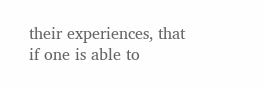their experiences, that if one is able to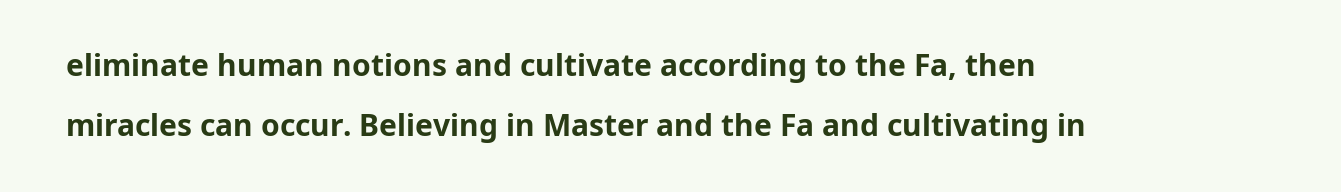eliminate human notions and cultivate according to the Fa, then miracles can occur. Believing in Master and the Fa and cultivating in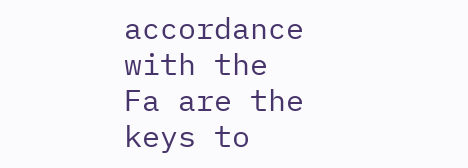accordance with the Fa are the keys to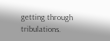getting through tribulations.